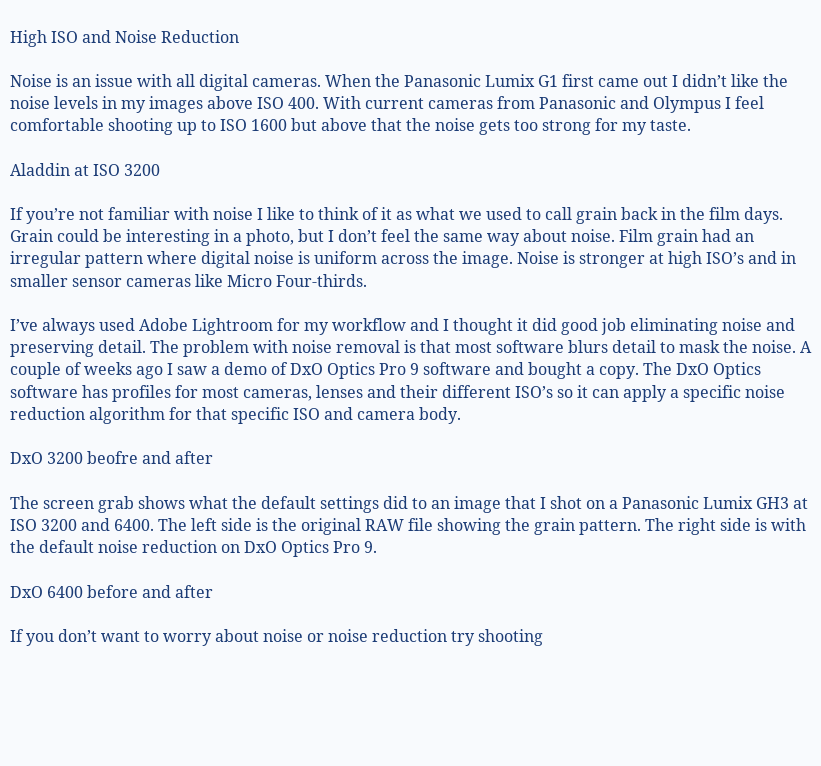High ISO and Noise Reduction

Noise is an issue with all digital cameras. When the Panasonic Lumix G1 first came out I didn’t like the noise levels in my images above ISO 400. With current cameras from Panasonic and Olympus I feel comfortable shooting up to ISO 1600 but above that the noise gets too strong for my taste.

Aladdin at ISO 3200

If you’re not familiar with noise I like to think of it as what we used to call grain back in the film days. Grain could be interesting in a photo, but I don’t feel the same way about noise. Film grain had an irregular pattern where digital noise is uniform across the image. Noise is stronger at high ISO’s and in smaller sensor cameras like Micro Four-thirds.

I’ve always used Adobe Lightroom for my workflow and I thought it did good job eliminating noise and preserving detail. The problem with noise removal is that most software blurs detail to mask the noise. A couple of weeks ago I saw a demo of DxO Optics Pro 9 software and bought a copy. The DxO Optics software has profiles for most cameras, lenses and their different ISO’s so it can apply a specific noise reduction algorithm for that specific ISO and camera body.

DxO 3200 beofre and after

The screen grab shows what the default settings did to an image that I shot on a Panasonic Lumix GH3 at ISO 3200 and 6400. The left side is the original RAW file showing the grain pattern. The right side is with the default noise reduction on DxO Optics Pro 9.

DxO 6400 before and after

If you don’t want to worry about noise or noise reduction try shooting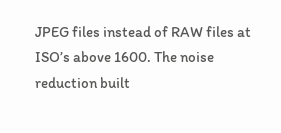JPEG files instead of RAW files at ISO’s above 1600. The noise reduction built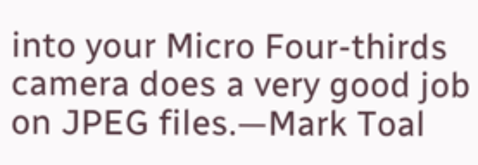into your Micro Four-thirds camera does a very good job on JPEG files.—Mark Toal